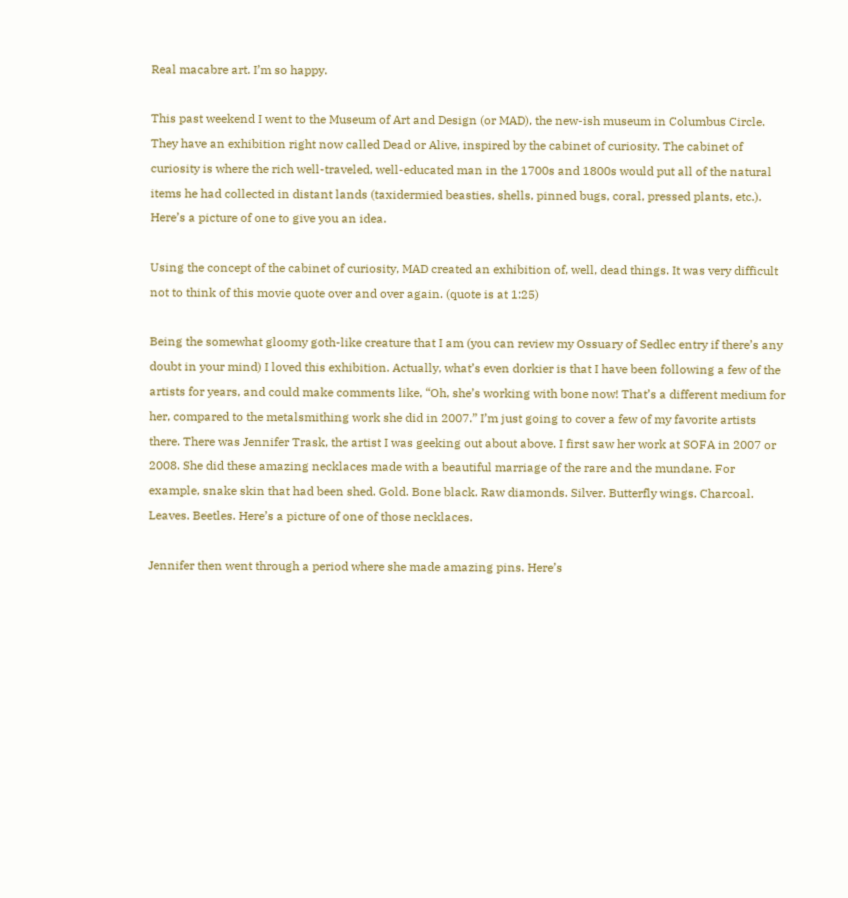Real macabre art. I’m so happy.

This past weekend I went to the Museum of Art and Design (or MAD), the new-ish museum in Columbus Circle. They have an exhibition right now called Dead or Alive, inspired by the cabinet of curiosity. The cabinet of curiosity is where the rich well-traveled, well-educated man in the 1700s and 1800s would put all of the natural items he had collected in distant lands (taxidermied beasties, shells, pinned bugs, coral, pressed plants, etc.). Here’s a picture of one to give you an idea.

Using the concept of the cabinet of curiosity, MAD created an exhibition of, well, dead things. It was very difficult not to think of this movie quote over and over again. (quote is at 1:25)

Being the somewhat gloomy goth-like creature that I am (you can review my Ossuary of Sedlec entry if there’s any doubt in your mind) I loved this exhibition. Actually, what’s even dorkier is that I have been following a few of the artists for years, and could make comments like, “Oh, she’s working with bone now! That’s a different medium for her, compared to the metalsmithing work she did in 2007.” I’m just going to cover a few of my favorite artists there. There was Jennifer Trask, the artist I was geeking out about above. I first saw her work at SOFA in 2007 or 2008. She did these amazing necklaces made with a beautiful marriage of the rare and the mundane. For example, snake skin that had been shed. Gold. Bone black. Raw diamonds. Silver. Butterfly wings. Charcoal. Leaves. Beetles. Here’s a picture of one of those necklaces.

Jennifer then went through a period where she made amazing pins. Here’s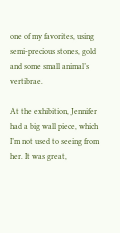one of my favorites, using semi-precious stones, gold and some small animal’s vertibrae.

At the exhibition, Jennifer had a big wall piece, which I’m not used to seeing from her. It was great,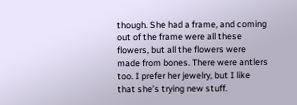though. She had a frame, and coming out of the frame were all these flowers, but all the flowers were made from bones. There were antlers too. I prefer her jewelry, but I like that she’s trying new stuff.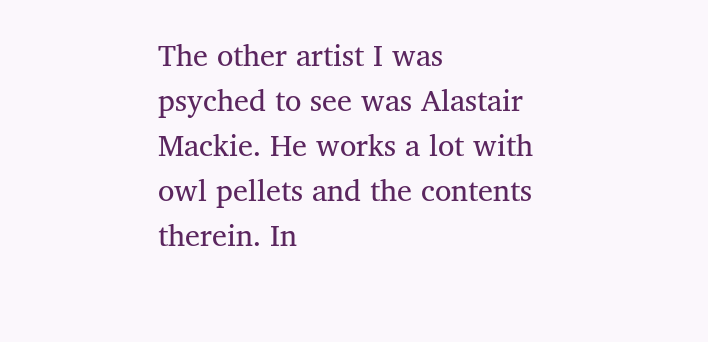The other artist I was psyched to see was Alastair Mackie. He works a lot with owl pellets and the contents therein. In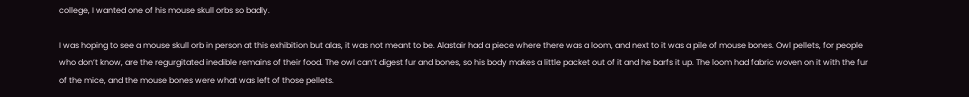college, I wanted one of his mouse skull orbs so badly.

I was hoping to see a mouse skull orb in person at this exhibition but alas, it was not meant to be. Alastair had a piece where there was a loom, and next to it was a pile of mouse bones. Owl pellets, for people who don’t know, are the regurgitated inedible remains of their food. The owl can’t digest fur and bones, so his body makes a little packet out of it and he barfs it up. The loom had fabric woven on it with the fur of the mice, and the mouse bones were what was left of those pellets.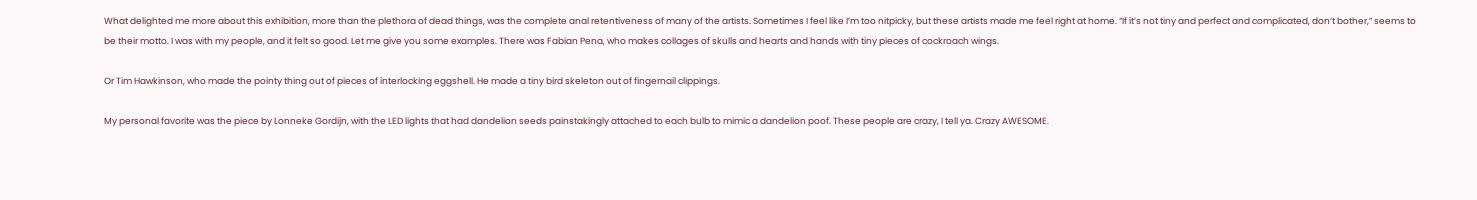What delighted me more about this exhibition, more than the plethora of dead things, was the complete anal retentiveness of many of the artists. Sometimes I feel like I’m too nitpicky, but these artists made me feel right at home. “If it’s not tiny and perfect and complicated, don’t bother,” seems to be their motto. I was with my people, and it felt so good. Let me give you some examples. There was Fabian Pena, who makes collages of skulls and hearts and hands with tiny pieces of cockroach wings.

Or Tim Hawkinson, who made the pointy thing out of pieces of interlocking eggshell. He made a tiny bird skeleton out of fingernail clippings.

My personal favorite was the piece by Lonneke Gordijn, with the LED lights that had dandelion seeds painstakingly attached to each bulb to mimic a dandelion poof. These people are crazy, I tell ya. Crazy AWESOME.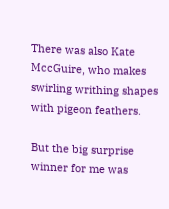There was also Kate MccGuire, who makes swirling writhing shapes with pigeon feathers.

But the big surprise winner for me was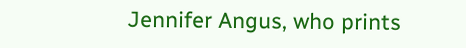Jennifer Angus, who prints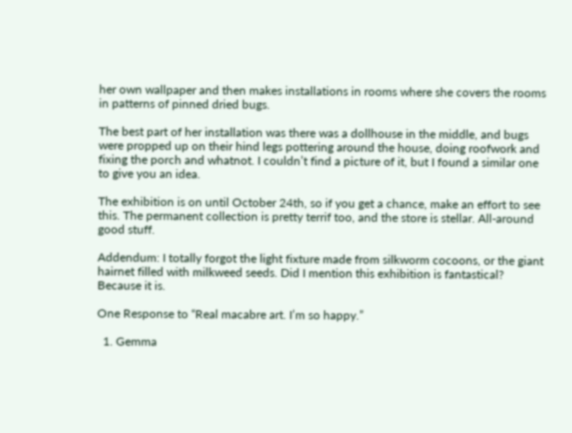her own wallpaper and then makes installations in rooms where she covers the rooms in patterns of pinned dried bugs.

The best part of her installation was there was a dollhouse in the middle, and bugs were propped up on their hind legs pottering around the house, doing roofwork and fixing the porch and whatnot. I couldn’t find a picture of it, but I found a similar one to give you an idea.

The exhibition is on until October 24th, so if you get a chance, make an effort to see this. The permanent collection is pretty terrif too, and the store is stellar. All-around good stuff.

Addendum: I totally forgot the light fixture made from silkworm cocoons, or the giant hairnet filled with milkweed seeds. Did I mention this exhibition is fantastical? Because it is.

One Response to “Real macabre art. I’m so happy.”

  1. Gemma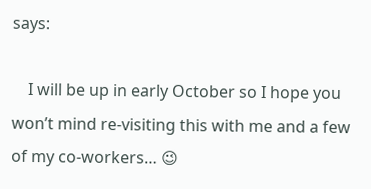says:

    I will be up in early October so I hope you won’t mind re-visiting this with me and a few of my co-workers… 😉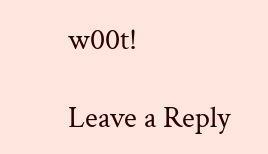w00t!

Leave a Reply